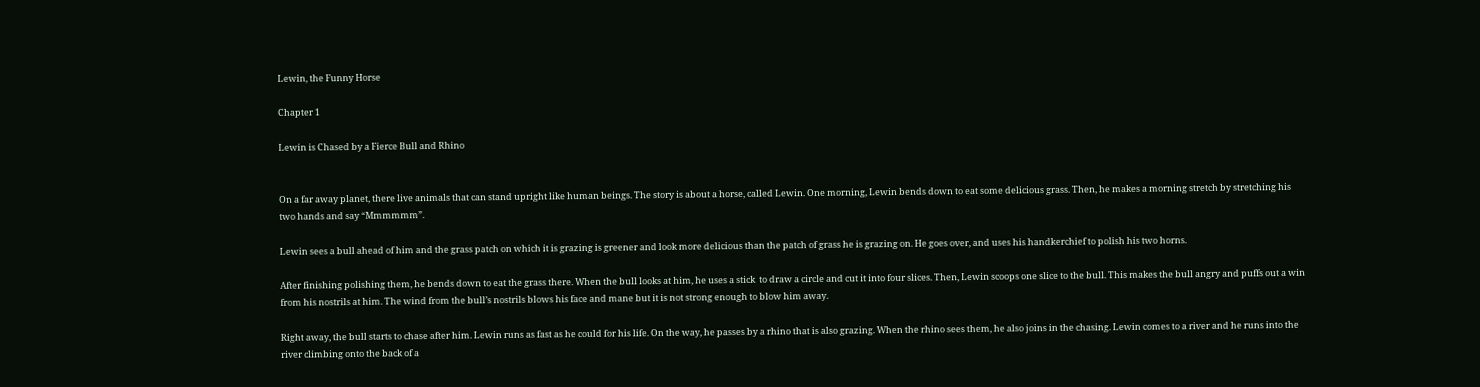Lewin, the Funny Horse

Chapter 1

Lewin is Chased by a Fierce Bull and Rhino


On a far away planet, there live animals that can stand upright like human beings. The story is about a horse, called Lewin. One morning, Lewin bends down to eat some delicious grass. Then, he makes a morning stretch by stretching his two hands and say “Mmmmmm”.

Lewin sees a bull ahead of him and the grass patch on which it is grazing is greener and look more delicious than the patch of grass he is grazing on. He goes over, and uses his handkerchief to polish his two horns.

After finishing polishing them, he bends down to eat the grass there. When the bull looks at him, he uses a stick  to draw a circle and cut it into four slices. Then, Lewin scoops one slice to the bull. This makes the bull angry and puffs out a win from his nostrils at him. The wind from the bull’s nostrils blows his face and mane but it is not strong enough to blow him away.

Right away, the bull starts to chase after him. Lewin runs as fast as he could for his life. On the way, he passes by a rhino that is also grazing. When the rhino sees them, he also joins in the chasing. Lewin comes to a river and he runs into the river climbing onto the back of a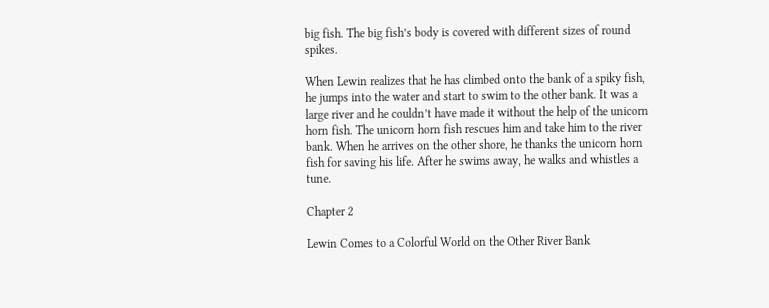big fish. The big fish’s body is covered with different sizes of round spikes.

When Lewin realizes that he has climbed onto the bank of a spiky fish, he jumps into the water and start to swim to the other bank. It was a large river and he couldn’t have made it without the help of the unicorn horn fish. The unicorn horn fish rescues him and take him to the river bank. When he arrives on the other shore, he thanks the unicorn horn fish for saving his life. After he swims away, he walks and whistles a tune.

Chapter 2

Lewin Comes to a Colorful World on the Other River Bank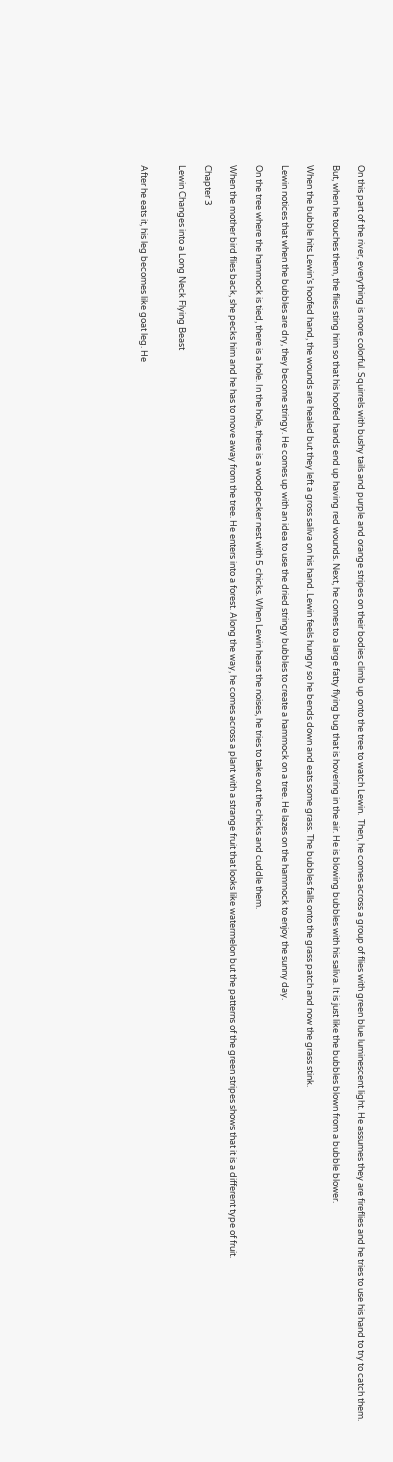On this part of the river, everything is more colorful. Squirrels with bushy tails and purple and orange stripes on their bodies climb up onto the tree to watch Lewin.  Then, he comes across a group of flies with green blue luminescent light. He assumes they are fireflies and he tries to use his hand to try to catch them.

But, when he touches them, the flies sting him so that his hoofed hands end up having red wounds. Next, he comes to a large fatty flying bug that is hovering in the air. He is blowing bubbles with his saliva. It is just like the bubbles blown from a bubble blower.

When the bubble hits Lewin’s hoofed hand, the wounds are healed but they left a gross saliva on his hand. Lewin feels hungry so he bends down and eats some grass. The bubbles falls onto the grass patch and now the grass stink.

Lewin notices that when the bubbles are dry, they become stringy. He comes up with an idea to use the dried stringy bubbles to create a hammock on a tree. He lazes on the hammock to enjoy the sunny day.

On the tree where the hammock is tied, there is a hole. In the hole, there is a woodpecker nest with 5 chicks. When Lewin hears the noises, he tries to take out the chicks and cuddle them.

When the mother bird flies back, she pecks him and he has to move away from the tree. He enters into a forest. Along the way, he comes across a plant with a strange fruit that looks like watermelon but the patterns of the green stripes shows that it is a different type of fruit.

Chapter 3

Lewin Changes into a Long Neck Flying Beast


After he eats it, his leg becomes like goat leg. He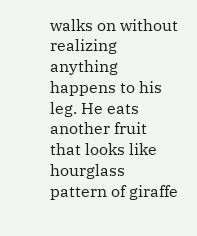walks on without realizing anything happens to his leg. He eats another fruit that looks like hourglass pattern of giraffe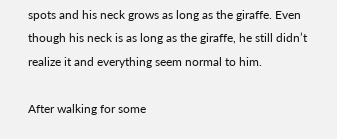spots and his neck grows as long as the giraffe. Even though his neck is as long as the giraffe, he still didn’t realize it and everything seem normal to him.

After walking for some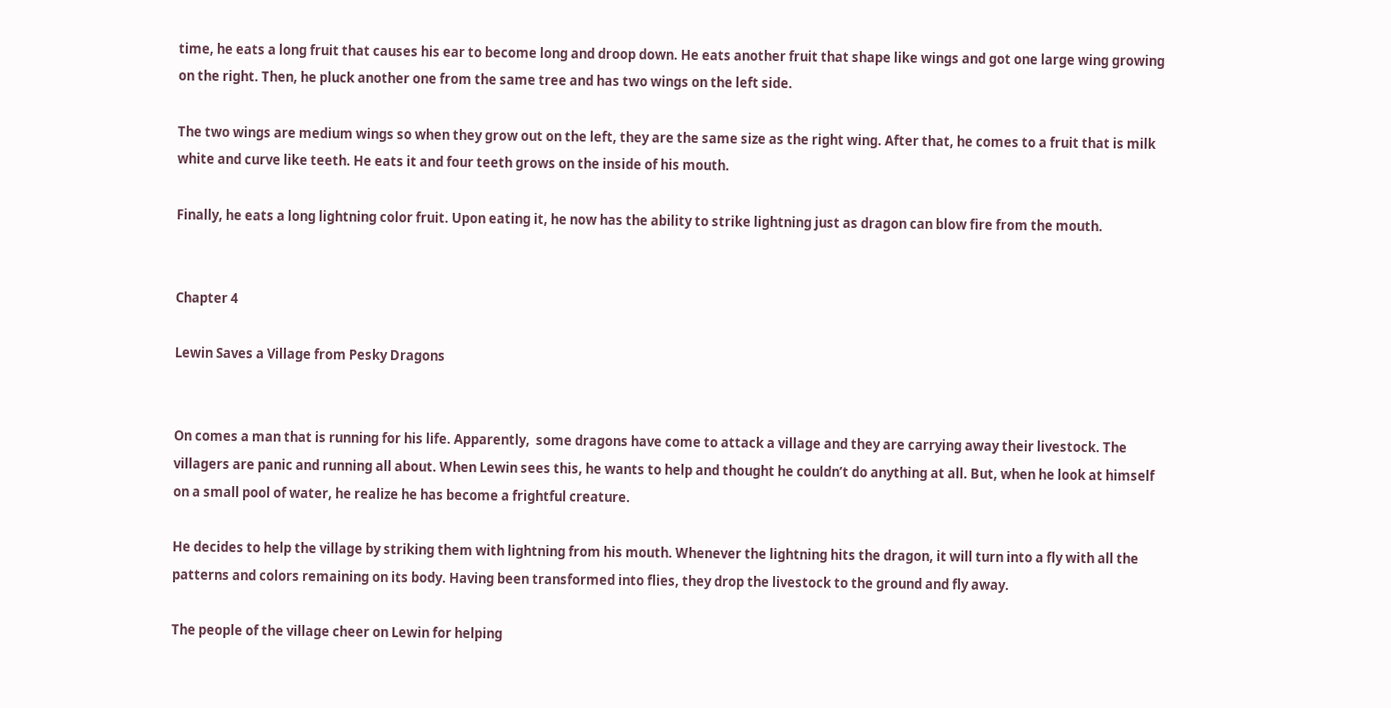time, he eats a long fruit that causes his ear to become long and droop down. He eats another fruit that shape like wings and got one large wing growing on the right. Then, he pluck another one from the same tree and has two wings on the left side.

The two wings are medium wings so when they grow out on the left, they are the same size as the right wing. After that, he comes to a fruit that is milk white and curve like teeth. He eats it and four teeth grows on the inside of his mouth.

Finally, he eats a long lightning color fruit. Upon eating it, he now has the ability to strike lightning just as dragon can blow fire from the mouth.


Chapter 4

Lewin Saves a Village from Pesky Dragons


On comes a man that is running for his life. Apparently,  some dragons have come to attack a village and they are carrying away their livestock. The villagers are panic and running all about. When Lewin sees this, he wants to help and thought he couldn’t do anything at all. But, when he look at himself on a small pool of water, he realize he has become a frightful creature.

He decides to help the village by striking them with lightning from his mouth. Whenever the lightning hits the dragon, it will turn into a fly with all the patterns and colors remaining on its body. Having been transformed into flies, they drop the livestock to the ground and fly away.

The people of the village cheer on Lewin for helping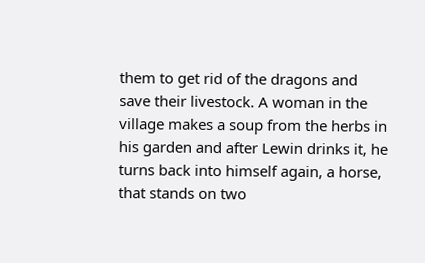them to get rid of the dragons and save their livestock. A woman in the village makes a soup from the herbs in his garden and after Lewin drinks it, he turns back into himself again, a horse, that stands on two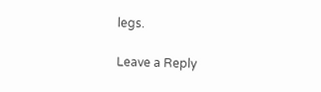legs.

Leave a Reply